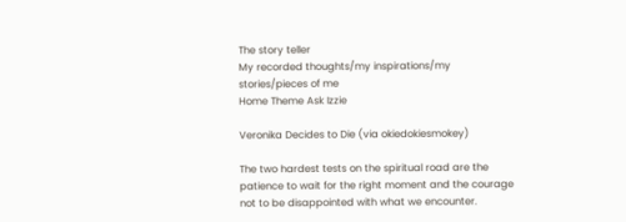The story teller
My recorded thoughts/my inspirations/my stories/pieces of me
Home Theme Ask Izzie

Veronika Decides to Die (via okiedokiesmokey)

The two hardest tests on the spiritual road are the patience to wait for the right moment and the courage not to be disappointed with what we encounter.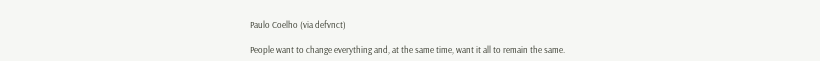Paulo Coelho (via defvnct)

People want to change everything and, at the same time, want it all to remain the same.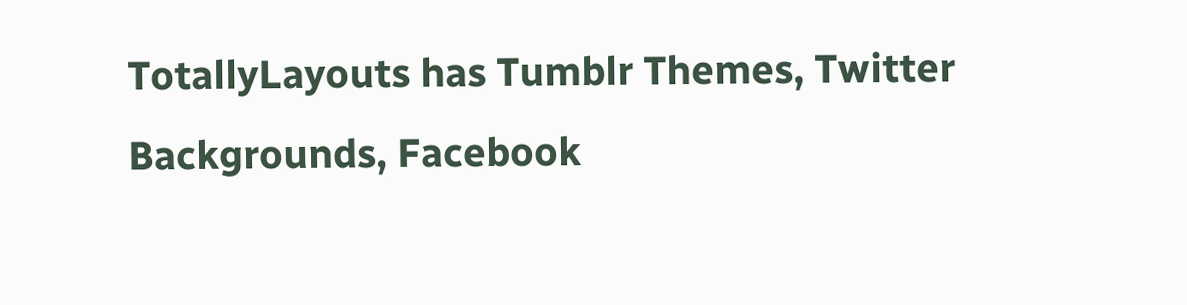TotallyLayouts has Tumblr Themes, Twitter Backgrounds, Facebook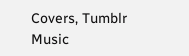Covers, Tumblr Music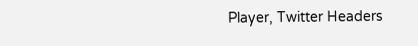Player, Twitter Headers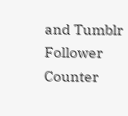and Tumblr Follower Counter